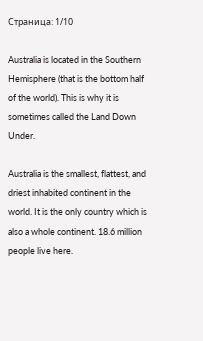Страница: 1/10

Australia is located in the Southern Hemisphere (that is the bottom half of the world). This is why it is sometimes called the Land Down Under.

Australia is the smallest, flattest, and driest inhabited continent in the world. It is the only country which is also a whole continent. 18.6 million people live here.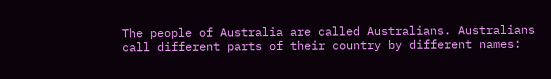The people of Australia are called Australians. Australians call different parts of their country by different names: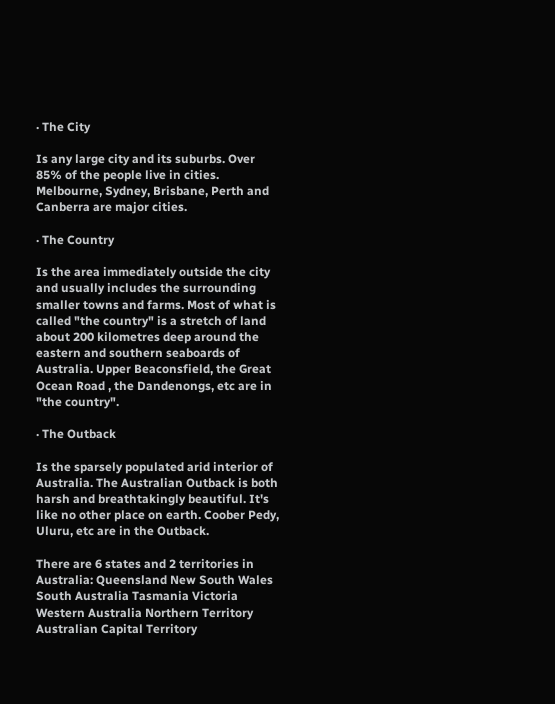· The City

Is any large city and its suburbs. Over 85% of the people live in cities. Melbourne, Sydney, Brisbane, Perth and Canberra are major cities.

· The Country

Is the area immediately outside the city and usually includes the surrounding smaller towns and farms. Most of what is called "the country" is a stretch of land about 200 kilometres deep around the eastern and southern seaboards of Australia. Upper Beaconsfield, the Great Ocean Road , the Dandenongs, etc are in "the country".

· The Outback

Is the sparsely populated arid interior of Australia. The Australian Outback is both harsh and breathtakingly beautiful. It's like no other place on earth. Coober Pedy, Uluru, etc are in the Outback.

There are 6 states and 2 territories in Australia: Queensland New South Wales South Australia Tasmania Victoria Western Australia Northern Territory Australian Capital Territory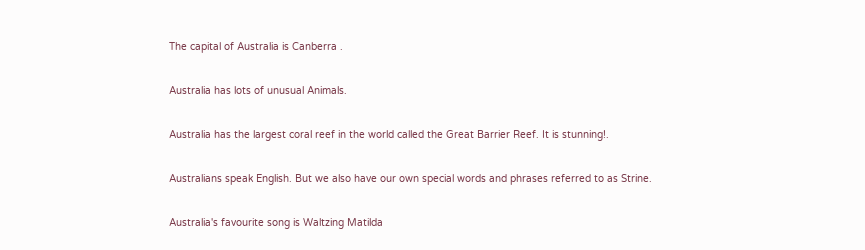The capital of Australia is Canberra .

Australia has lots of unusual Animals.

Australia has the largest coral reef in the world called the Great Barrier Reef. It is stunning!.

Australians speak English. But we also have our own special words and phrases referred to as Strine.

Australia's favourite song is Waltzing Matilda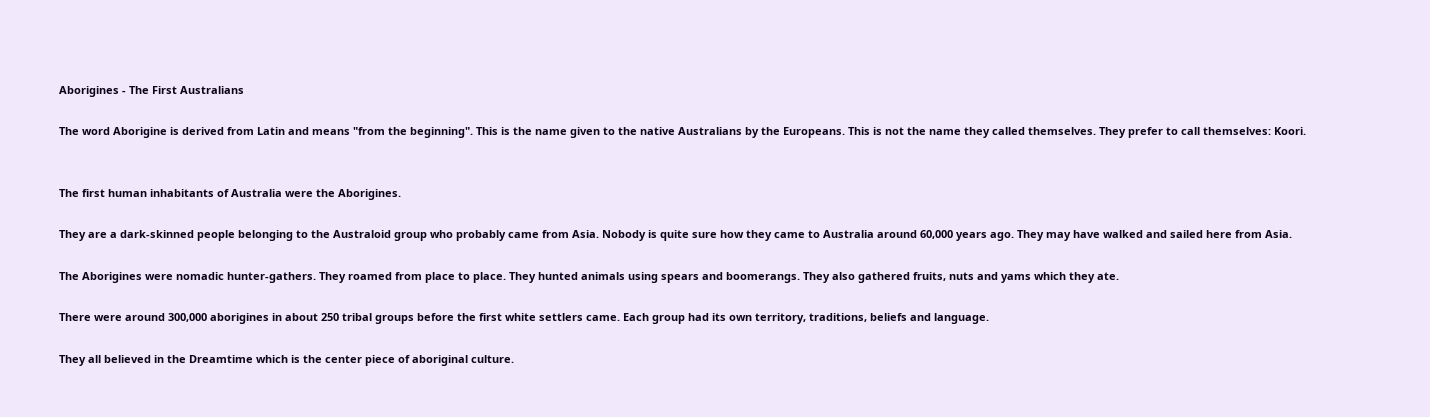Aborigines - The First Australians

The word Aborigine is derived from Latin and means "from the beginning". This is the name given to the native Australians by the Europeans. This is not the name they called themselves. They prefer to call themselves: Koori.


The first human inhabitants of Australia were the Aborigines.

They are a dark-skinned people belonging to the Australoid group who probably came from Asia. Nobody is quite sure how they came to Australia around 60,000 years ago. They may have walked and sailed here from Asia.

The Aborigines were nomadic hunter-gathers. They roamed from place to place. They hunted animals using spears and boomerangs. They also gathered fruits, nuts and yams which they ate.

There were around 300,000 aborigines in about 250 tribal groups before the first white settlers came. Each group had its own territory, traditions, beliefs and language.

They all believed in the Dreamtime which is the center piece of aboriginal culture.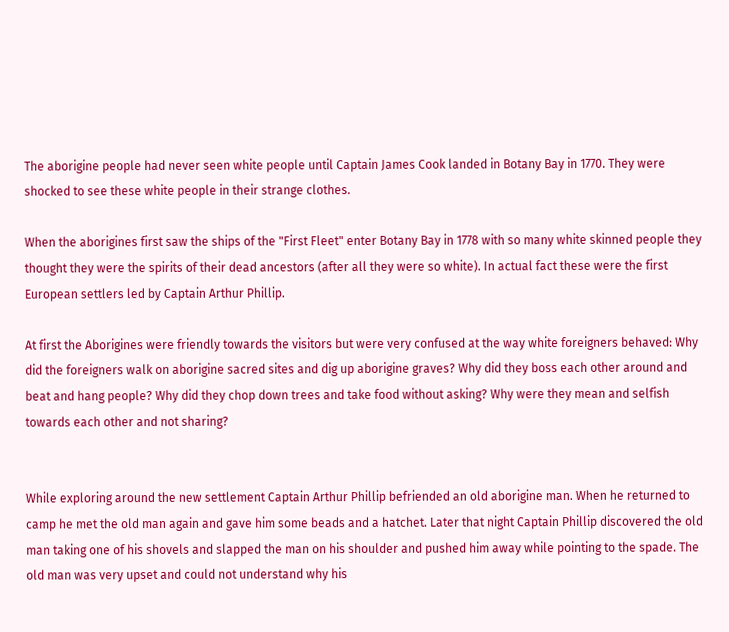The aborigine people had never seen white people until Captain James Cook landed in Botany Bay in 1770. They were shocked to see these white people in their strange clothes.

When the aborigines first saw the ships of the "First Fleet" enter Botany Bay in 1778 with so many white skinned people they thought they were the spirits of their dead ancestors (after all they were so white). In actual fact these were the first European settlers led by Captain Arthur Phillip.

At first the Aborigines were friendly towards the visitors but were very confused at the way white foreigners behaved: Why did the foreigners walk on aborigine sacred sites and dig up aborigine graves? Why did they boss each other around and beat and hang people? Why did they chop down trees and take food without asking? Why were they mean and selfish towards each other and not sharing?


While exploring around the new settlement Captain Arthur Phillip befriended an old aborigine man. When he returned to camp he met the old man again and gave him some beads and a hatchet. Later that night Captain Phillip discovered the old man taking one of his shovels and slapped the man on his shoulder and pushed him away while pointing to the spade. The old man was very upset and could not understand why his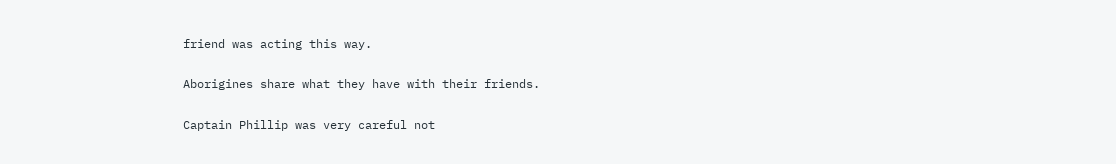friend was acting this way.

Aborigines share what they have with their friends.

Captain Phillip was very careful not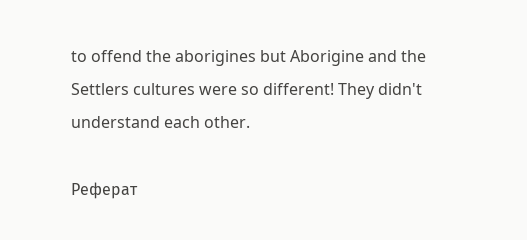to offend the aborigines but Aborigine and the Settlers cultures were so different! They didn't understand each other.

Реферат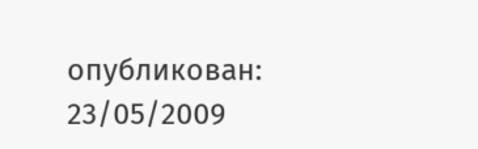опубликован: 23/05/2009